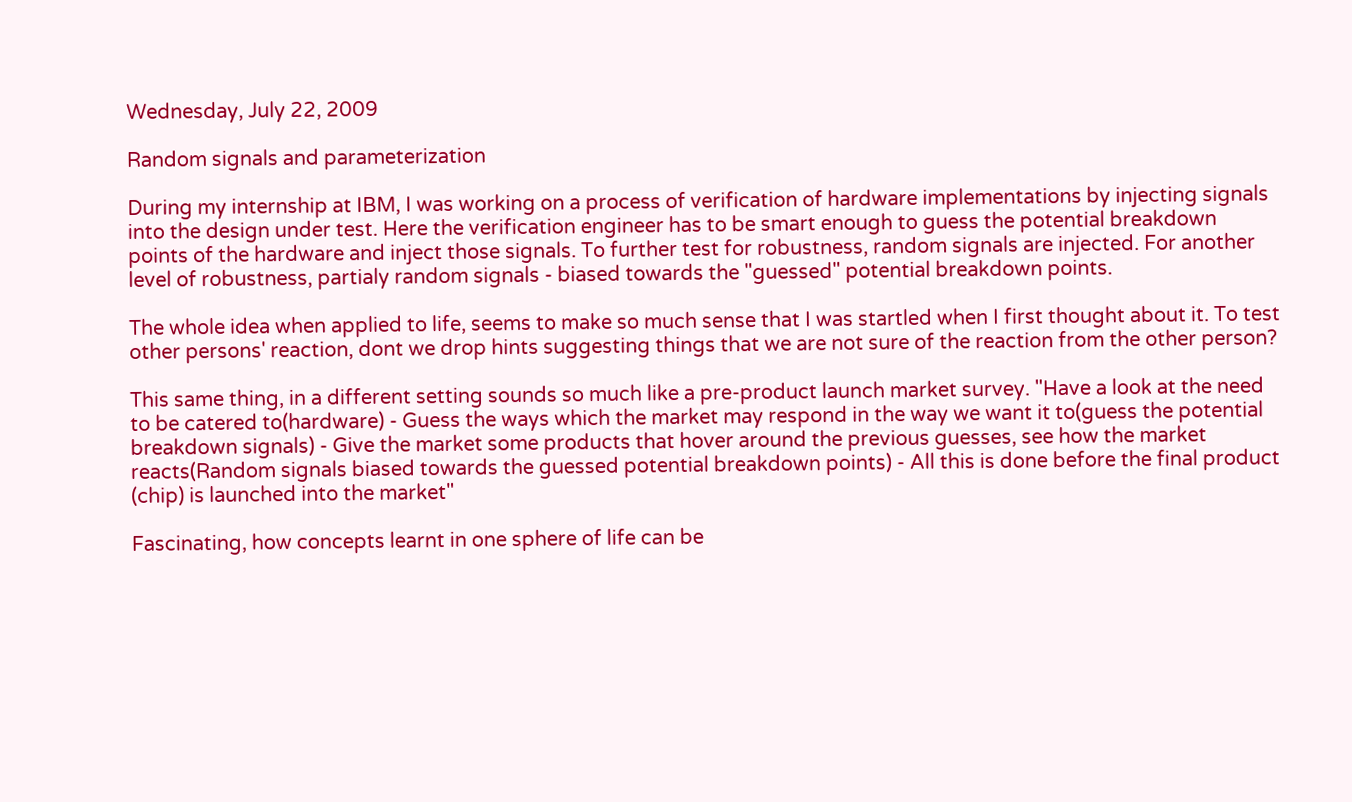Wednesday, July 22, 2009

Random signals and parameterization

During my internship at IBM, I was working on a process of verification of hardware implementations by injecting signals into the design under test. Here the verification engineer has to be smart enough to guess the potential breakdown points of the hardware and inject those signals. To further test for robustness, random signals are injected. For another level of robustness, partialy random signals - biased towards the "guessed" potential breakdown points.

The whole idea when applied to life, seems to make so much sense that I was startled when I first thought about it. To test other persons' reaction, dont we drop hints suggesting things that we are not sure of the reaction from the other person?

This same thing, in a different setting sounds so much like a pre-product launch market survey. "Have a look at the need to be catered to(hardware) - Guess the ways which the market may respond in the way we want it to(guess the potential breakdown signals) - Give the market some products that hover around the previous guesses, see how the market reacts(Random signals biased towards the guessed potential breakdown points) - All this is done before the final product (chip) is launched into the market"

Fascinating, how concepts learnt in one sphere of life can be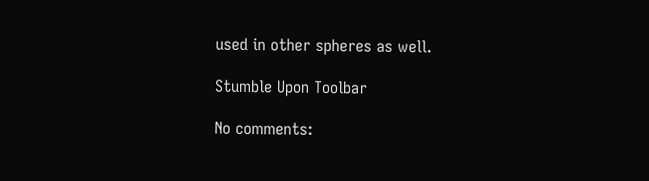used in other spheres as well.

Stumble Upon Toolbar

No comments: